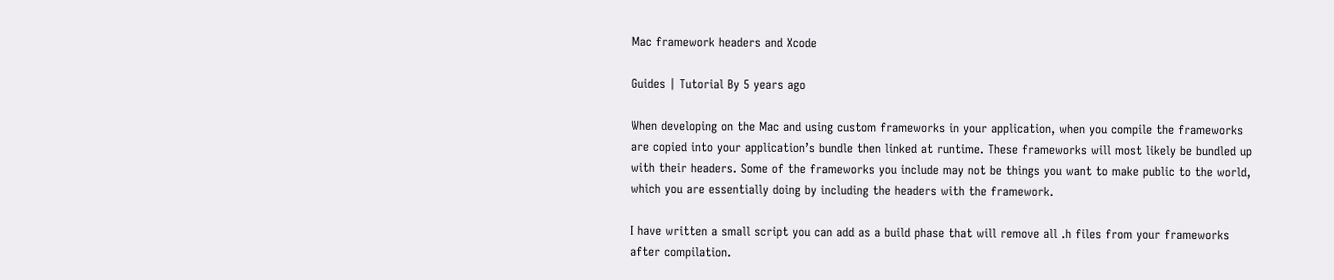Mac framework headers and Xcode

Guides | Tutorial By 5 years ago

When developing on the Mac and using custom frameworks in your application, when you compile the frameworks are copied into your application’s bundle then linked at runtime. These frameworks will most likely be bundled up with their headers. Some of the frameworks you include may not be things you want to make public to the world, which you are essentially doing by including the headers with the framework.

I have written a small script you can add as a build phase that will remove all .h files from your frameworks after compilation.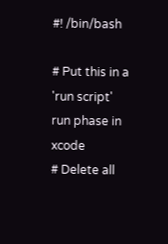#! /bin/bash

# Put this in a 'run script' run phase in xcode
# Delete all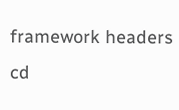framework headers
cd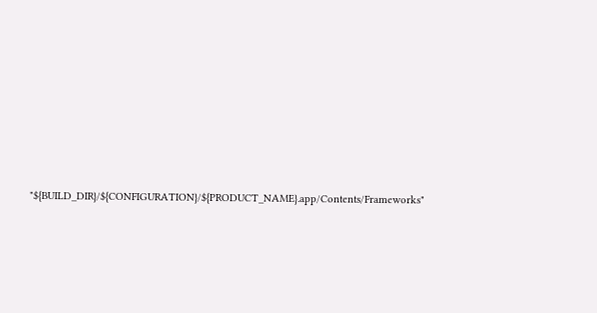"${BUILD_DIR}/${CONFIGURATION}/${PRODUCT_NAME}.app/Contents/Frameworks"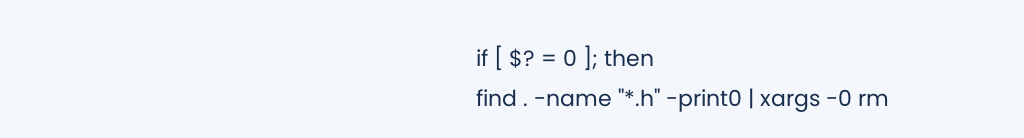if [ $? = 0 ]; then
find . -name "*.h" -print0 | xargs -0 rm